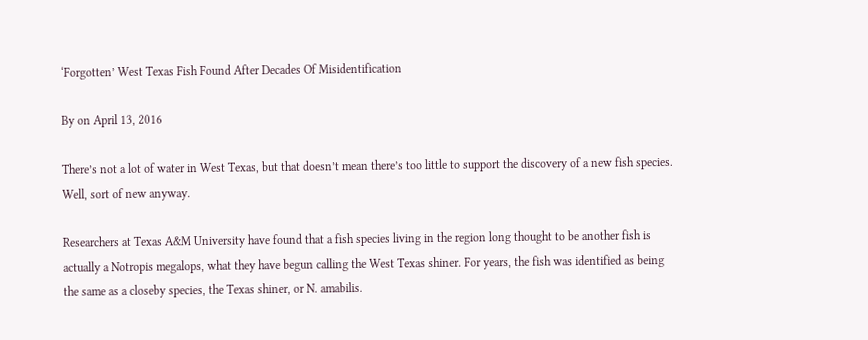‘Forgotten’ West Texas Fish Found After Decades Of Misidentification

By on April 13, 2016

There’s not a lot of water in West Texas, but that doesn’t mean there’s too little to support the discovery of a new fish species. Well, sort of new anyway.

Researchers at Texas A&M University have found that a fish species living in the region long thought to be another fish is actually a Notropis megalops, what they have begun calling the West Texas shiner. For years, the fish was identified as being the same as a closeby species, the Texas shiner, or N. amabilis.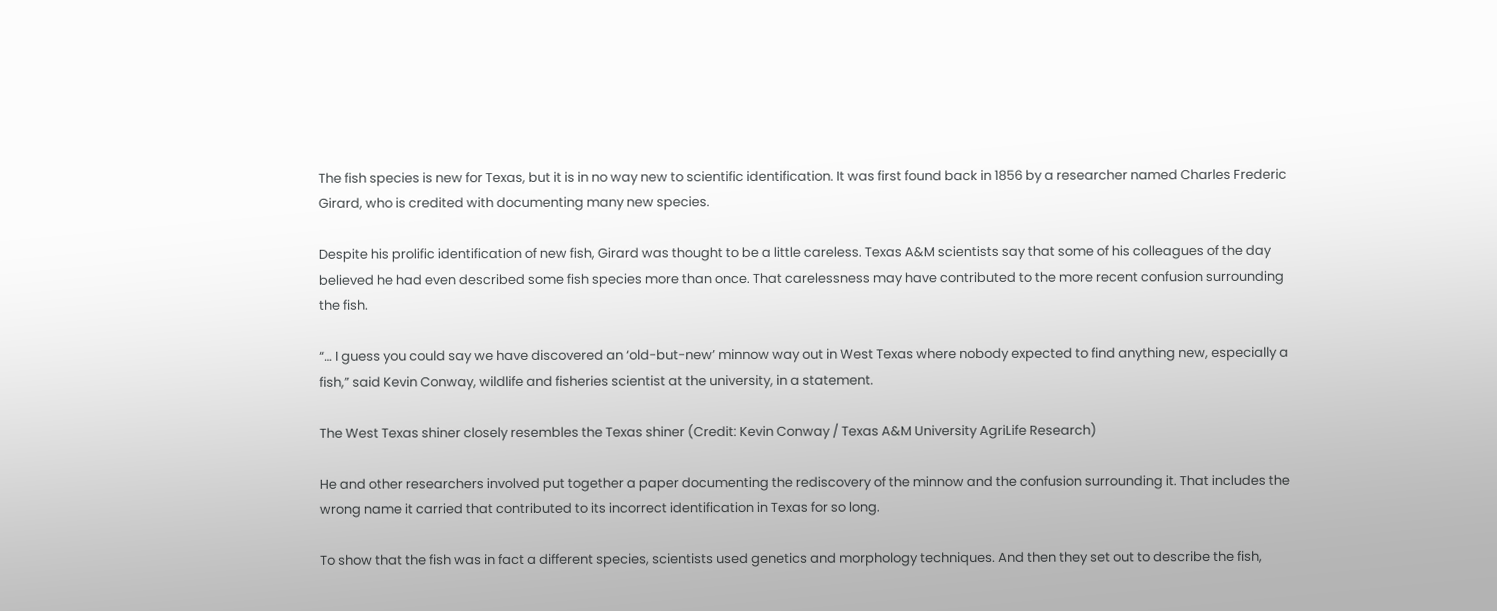The fish species is new for Texas, but it is in no way new to scientific identification. It was first found back in 1856 by a researcher named Charles Frederic Girard, who is credited with documenting many new species.

Despite his prolific identification of new fish, Girard was thought to be a little careless. Texas A&M scientists say that some of his colleagues of the day believed he had even described some fish species more than once. That carelessness may have contributed to the more recent confusion surrounding the fish.

“… I guess you could say we have discovered an ‘old-but-new’ minnow way out in West Texas where nobody expected to find anything new, especially a fish,” said Kevin Conway, wildlife and fisheries scientist at the university, in a statement.

The West Texas shiner closely resembles the Texas shiner (Credit: Kevin Conway / Texas A&M University AgriLife Research)

He and other researchers involved put together a paper documenting the rediscovery of the minnow and the confusion surrounding it. That includes the wrong name it carried that contributed to its incorrect identification in Texas for so long.

To show that the fish was in fact a different species, scientists used genetics and morphology techniques. And then they set out to describe the fish,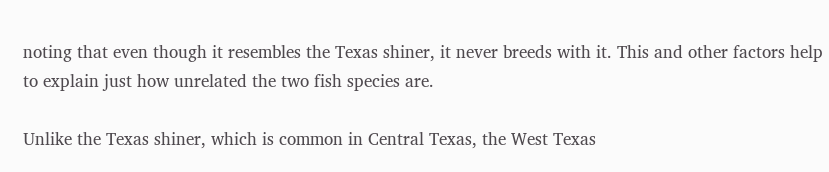noting that even though it resembles the Texas shiner, it never breeds with it. This and other factors help to explain just how unrelated the two fish species are.

Unlike the Texas shiner, which is common in Central Texas, the West Texas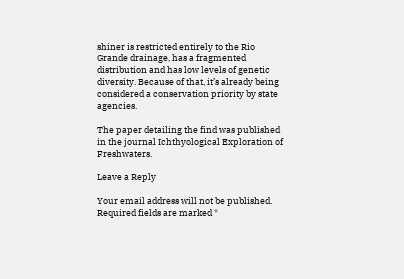shiner is restricted entirely to the Rio Grande drainage, has a fragmented distribution and has low levels of genetic diversity. Because of that, it’s already being considered a conservation priority by state agencies.

The paper detailing the find was published in the journal Ichthyological Exploration of Freshwaters.

Leave a Reply

Your email address will not be published. Required fields are marked *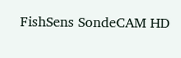FishSens SondeCAM HD